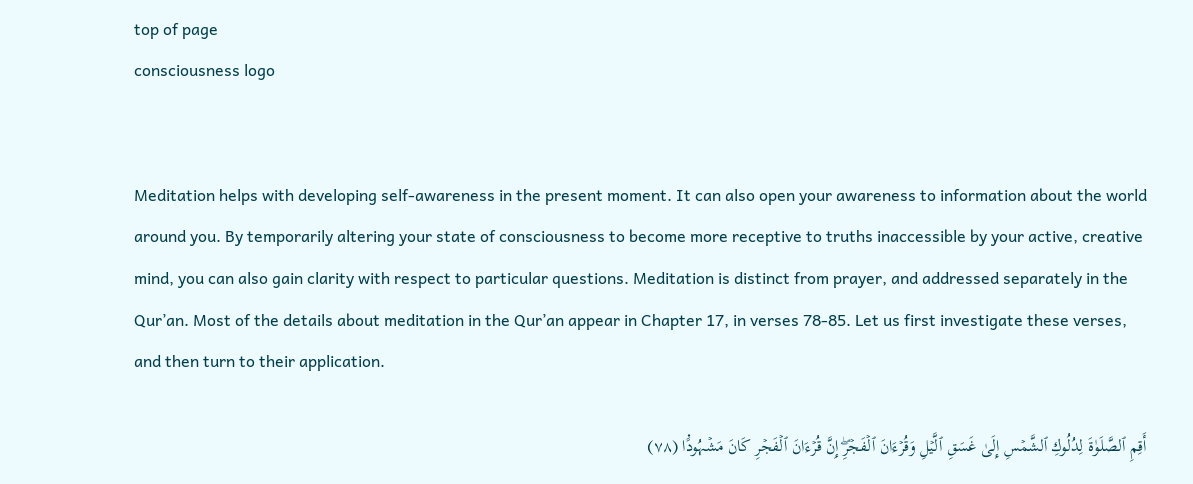top of page
consciousness logo


Meditation helps with developing self-awareness in the present moment. It can also open your awareness to information about the world around you. By temporarily altering your state of consciousness to become more receptive to truths inaccessible by your active, creative mind, you can also gain clarity with respect to particular questions. Meditation is distinct from prayer, and addressed separately in the Qur’an. Most of the details about meditation in the Qur’an appear in Chapter 17, in verses 78-85. Let us first investigate these verses, and then turn to their application.

أَقِمِ ٱلصَّلَوٰةَ لِدُلُوكِ ٱلشَّمۡسِ إِلَىٰ غَسَقِ ٱلَّيۡلِ وَقُرۡءَانَ ٱلۡفَجۡرِ‌ۖ إِنَّ قُرۡءَانَ ٱلۡفَجۡرِ كَانَ مَشۡہُودً۬ا (٧٨)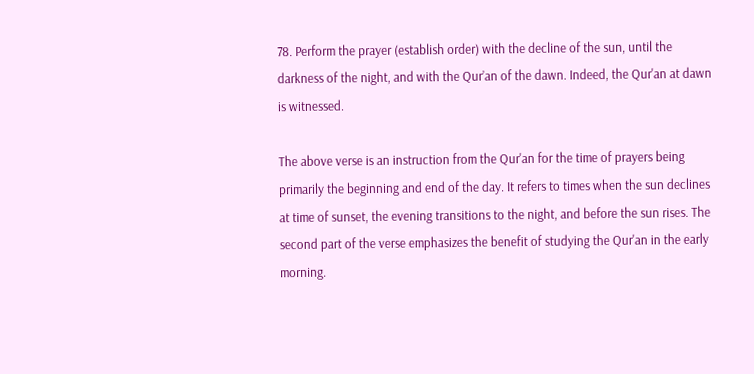78. Perform the prayer (establish order) with the decline of the sun, until the darkness of the night, and with the Qur’an of the dawn. Indeed, the Qur'an at dawn is witnessed.

The above verse is an instruction from the Qur'an for the time of prayers being primarily the beginning and end of the day. It refers to times when the sun declines at time of sunset, the evening transitions to the night, and before the sun rises. The second part of the verse emphasizes the benefit of studying the Qur'an in the early morning.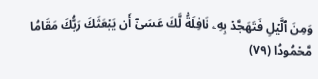وَمِنَ ٱلَّيۡلِ فَتَهَجَّدۡ بِهِۦ نَافِلَةً۬ لَّكَ عَسَىٰٓ أَن يَبۡعَثَكَ رَبُّكَ مَقَامً۬ا مَّحۡمُودً۬ا (٧٩)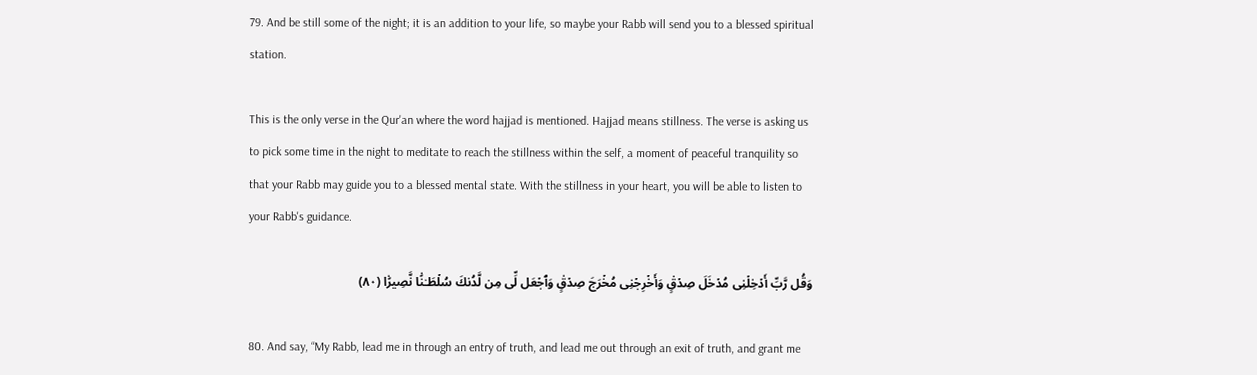79. And be still some of the night; it is an addition to your life, so maybe your Rabb will send you to a blessed spiritual station.

This is the only verse in the Qur'an where the word hajjad is mentioned. Hajjad means stillness. The verse is asking us to pick some time in the night to meditate to reach the stillness within the self, a moment of peaceful tranquility so that your Rabb may guide you to a blessed mental state. With the stillness in your heart, you will be able to listen to your Rabb's guidance.

وَقُل رَّبِّ أَدۡخِلۡنِى مُدۡخَلَ صِدۡقٍ۬ وَأَخۡرِجۡنِى مُخۡرَجَ صِدۡقٍ۬ وَٱجۡعَل لِّى مِن لَّدُنكَ سُلۡطَـٰنً۬ا نَّصِيرً۬ا (٨٠)

80. And say, “My Rabb, lead me in through an entry of truth, and lead me out through an exit of truth, and grant me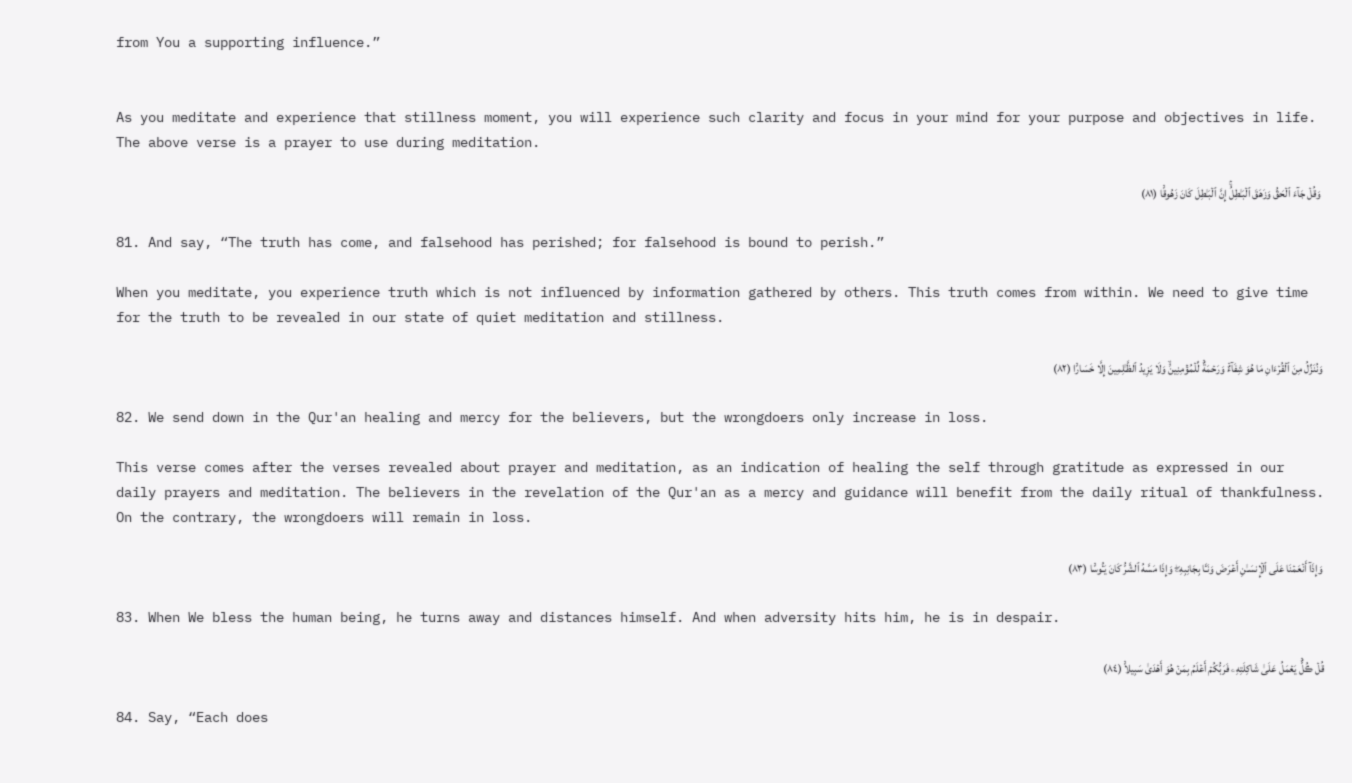from You a supporting influence.”


As you meditate and experience that stillness moment, you will experience such clarity and focus in your mind for your purpose and objectives in life. The above verse is a prayer to use during meditation.

 وَقُلۡ جَآءَ ٱلۡحَقُّ وَزَهَقَ ٱلۡبَـٰطِلُ‌ۚ إِنَّ ٱلۡبَـٰطِلَ كَانَ زَهُوقً۬ا (٨١)

81. And say, “The truth has come, and falsehood has perished; for falsehood is bound to perish.”

When you meditate, you experience truth which is not influenced by information gathered by others. This truth comes from within. We need to give time for the truth to be revealed in our state of quiet meditation and stillness.

وَنُنَزِّلُ مِنَ ٱلۡقُرۡءَانِ مَا هُوَ شِفَآءٌ۬ وَرَحۡمَةٌ۬ لِّلۡمُؤۡمِنِينَ‌ۙ وَلَا يَزِيدُ ٱلظَّـٰلِمِينَ إِلَّا خَسَارً۬ا (٨٢)

82. We send down in the Qur'an healing and mercy for the believers, but the wrongdoers only increase in loss.

This verse comes after the verses revealed about prayer and meditation, as an indication of healing the self through gratitude as expressed in our daily prayers and meditation. The believers in the revelation of the Qur'an as a mercy and guidance will benefit from the daily ritual of thankfulness. On the contrary, the wrongdoers will remain in loss.

وَإِذَآ أَنۡعَمۡنَا عَلَى ٱلۡإِنسَـٰنِ أَعۡرَضَ وَنَـَٔا بِجَانِبِهِۦ‌ۖ وَإِذَا مَسَّهُ ٱلشَّرُّ كَانَ يَـُٔوسً۬ا (٨٣)

83. When We bless the human being, he turns away and distances himself. And when adversity hits him, he is in despair.

قُلۡ ڪُلٌّ۬ يَعۡمَلُ عَلَىٰ شَاكِلَتِهِۦ فَرَبُّكُمۡ أَعۡلَمُ بِمَنۡ هُوَ أَهۡدَىٰ سَبِيلاً۬ (٨٤)

84. Say, “Each does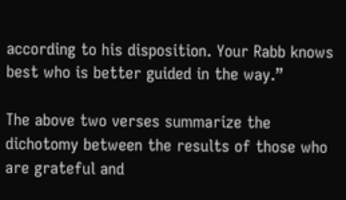according to his disposition. Your Rabb knows best who is better guided in the way.”

The above two verses summarize the dichotomy between the results of those who are grateful and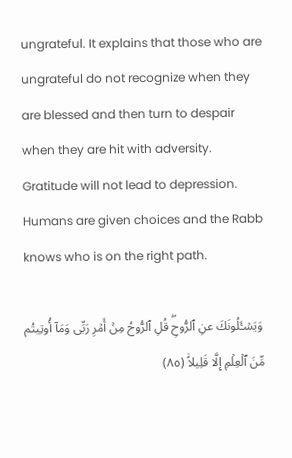ungrateful. It explains that those who are ungrateful do not recognize when they are blessed and then turn to despair when they are hit with adversity. Gratitude will not lead to depression. Humans are given choices and the Rabb knows who is on the right path.

 وَيَسۡـَٔلُونَكَ عنِ ٱلرُّوحِ‌ۖ قُلِ ٱلرُّوحُ مِنۡ أَمۡرِ رَبِّى وَمَآ أُوتِيتُم مِّنَ ٱلۡعِلۡمِ إِلَّا قَلِيلاً۬ (٨٥)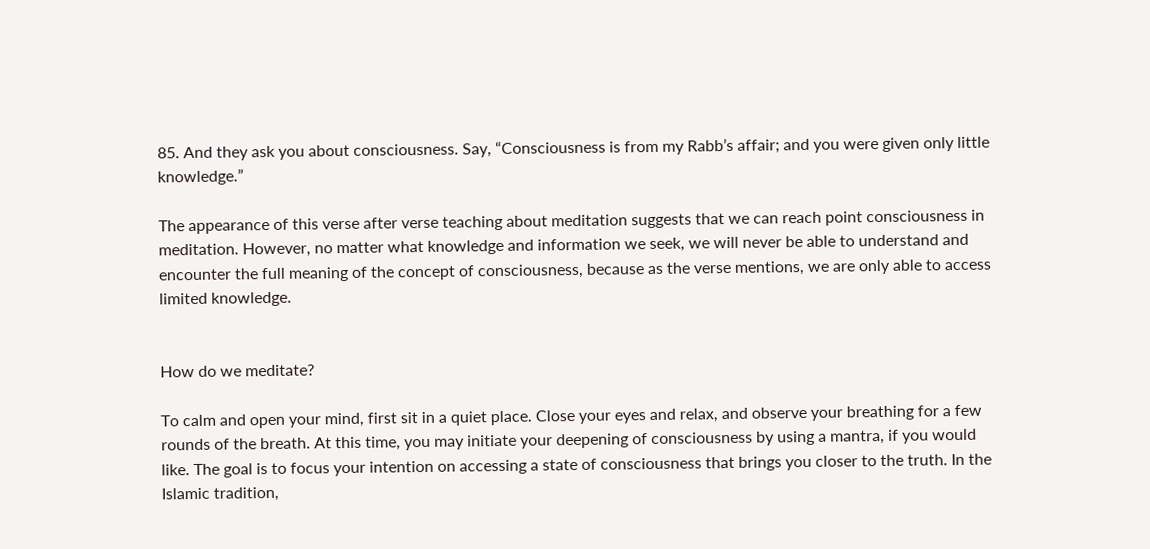85. And they ask you about consciousness. Say, “Consciousness is from my Rabb’s affair; and you were given only little knowledge.”

The appearance of this verse after verse teaching about meditation suggests that we can reach point consciousness in meditation. However, no matter what knowledge and information we seek, we will never be able to understand and encounter the full meaning of the concept of consciousness, because as the verse mentions, we are only able to access limited knowledge.


How do we meditate?

To calm and open your mind, first sit in a quiet place. Close your eyes and relax, and observe your breathing for a few rounds of the breath. At this time, you may initiate your deepening of consciousness by using a mantra, if you would like. The goal is to focus your intention on accessing a state of consciousness that brings you closer to the truth. In the Islamic tradition,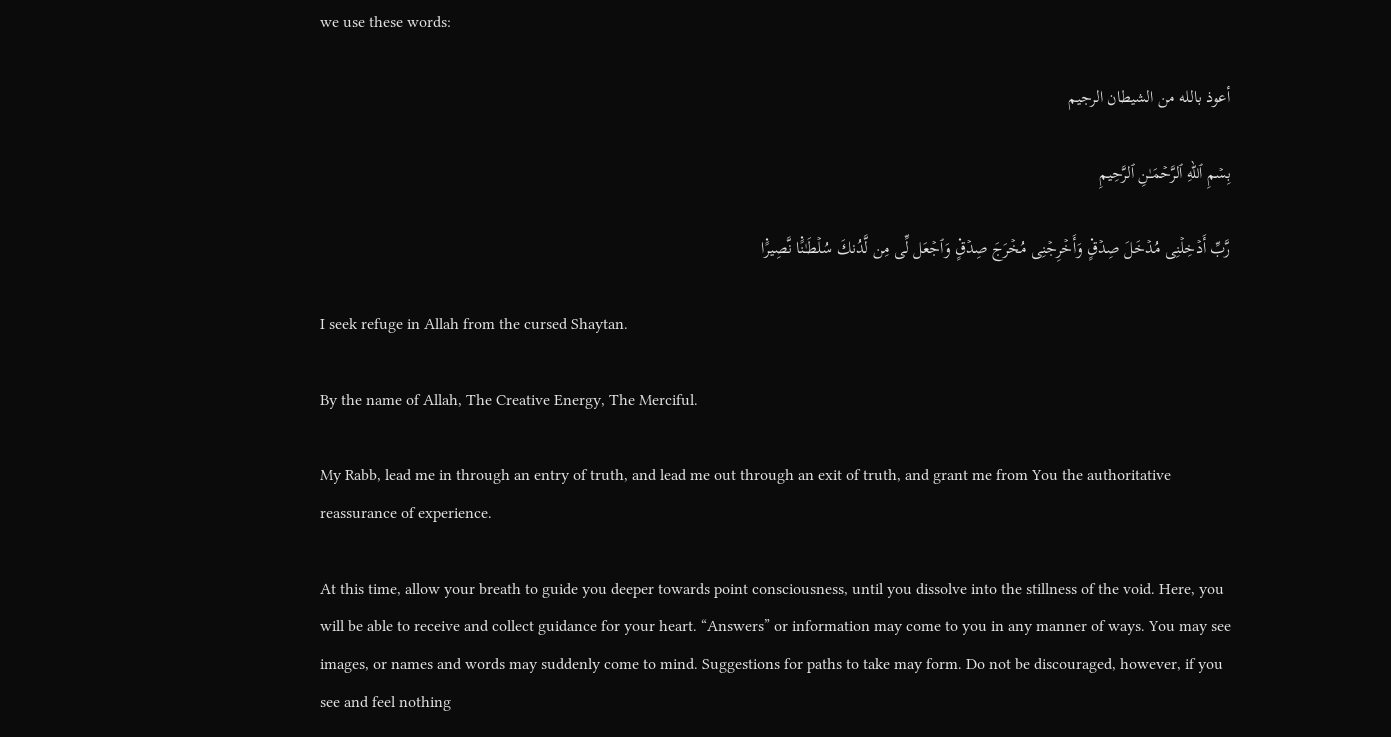we use these words:

أعوذ بالله من الشيطان الرجيم

بِسۡمِ ٱللهِ ٱلرَّحۡمَـٰنِ ٱلرَّحِيمِ

رَّبِّ أَدۡخِلۡنِى مُدۡخَلَ صِدۡقٍ۬ وَأَخۡرِجۡنِى مُخۡرَجَ صِدۡقٍ۬ وَٱجۡعَل لِّى مِن لَّدُنكَ سُلۡطَـٰنً۬ا نَّصِيرً۬ا

I seek refuge in Allah from the cursed Shaytan.

By the name of Allah, The Creative Energy, The Merciful.

My Rabb, lead me in through an entry of truth, and lead me out through an exit of truth, and grant me from You the authoritative reassurance of experience.

At this time, allow your breath to guide you deeper towards point consciousness, until you dissolve into the stillness of the void. Here, you will be able to receive and collect guidance for your heart. “Answers” or information may come to you in any manner of ways. You may see images, or names and words may suddenly come to mind. Suggestions for paths to take may form. Do not be discouraged, however, if you see and feel nothing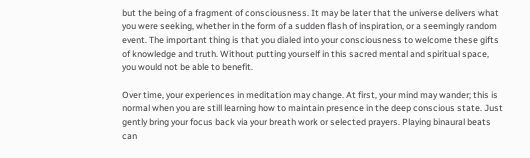but the being of a fragment of consciousness. It may be later that the universe delivers what you were seeking, whether in the form of a sudden flash of inspiration, or a seemingly random event. The important thing is that you dialed into your consciousness to welcome these gifts of knowledge and truth. Without putting yourself in this sacred mental and spiritual space, you would not be able to benefit.

Over time, your experiences in meditation may change. At first, your mind may wander; this is normal when you are still learning how to maintain presence in the deep conscious state. Just gently bring your focus back via your breath work or selected prayers. Playing binaural beats can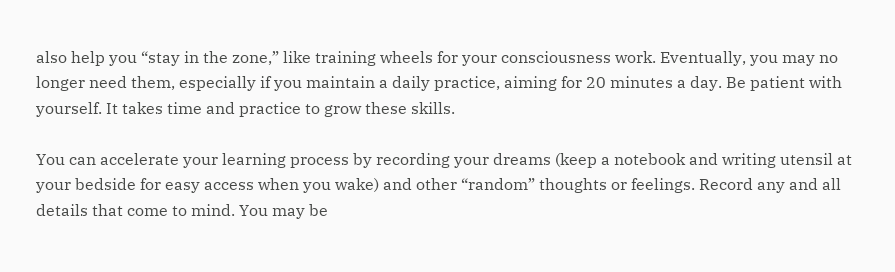also help you “stay in the zone,” like training wheels for your consciousness work. Eventually, you may no longer need them, especially if you maintain a daily practice, aiming for 20 minutes a day. Be patient with yourself. It takes time and practice to grow these skills.

You can accelerate your learning process by recording your dreams (keep a notebook and writing utensil at your bedside for easy access when you wake) and other “random” thoughts or feelings. Record any and all details that come to mind. You may be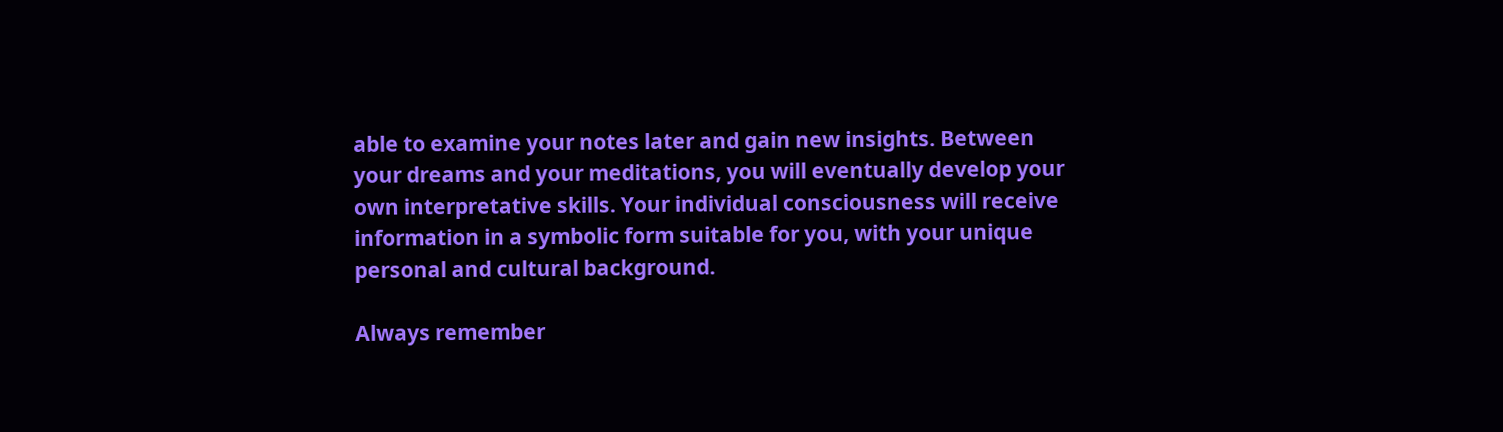able to examine your notes later and gain new insights. Between your dreams and your meditations, you will eventually develop your own interpretative skills. Your individual consciousness will receive information in a symbolic form suitable for you, with your unique personal and cultural background.

Always remember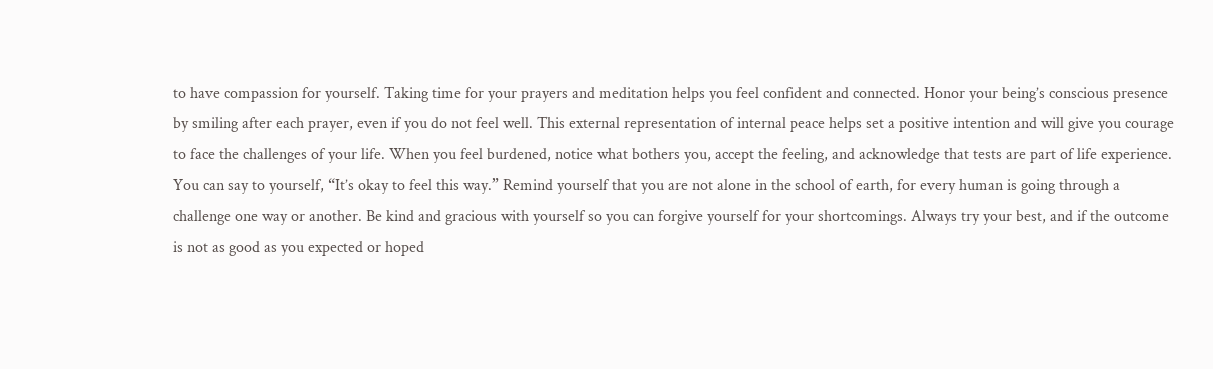to have compassion for yourself. Taking time for your prayers and meditation helps you feel confident and connected. Honor your being’s conscious presence by smiling after each prayer, even if you do not feel well. This external representation of internal peace helps set a positive intention and will give you courage to face the challenges of your life. When you feel burdened, notice what bothers you, accept the feeling, and acknowledge that tests are part of life experience. You can say to yourself, “It’s okay to feel this way.” Remind yourself that you are not alone in the school of earth, for every human is going through a challenge one way or another. Be kind and gracious with yourself so you can forgive yourself for your shortcomings. Always try your best, and if the outcome is not as good as you expected or hoped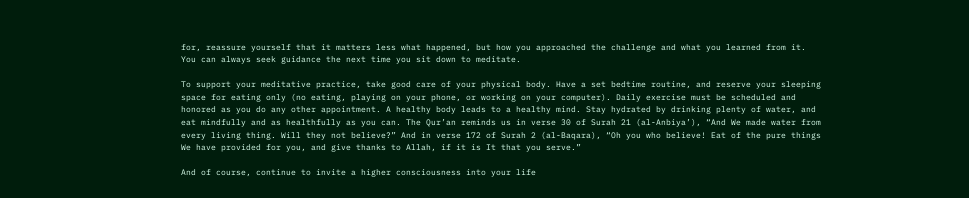for, reassure yourself that it matters less what happened, but how you approached the challenge and what you learned from it. You can always seek guidance the next time you sit down to meditate.

To support your meditative practice, take good care of your physical body. Have a set bedtime routine, and reserve your sleeping space for eating only (no eating, playing on your phone, or working on your computer). Daily exercise must be scheduled and honored as you do any other appointment. A healthy body leads to a healthy mind. Stay hydrated by drinking plenty of water, and eat mindfully and as healthfully as you can. The Qur’an reminds us in verse 30 of Surah 21 (al-Anbiya’), “And We made water from every living thing. Will they not believe?” And in verse 172 of Surah 2 (al-Baqara), “Oh you who believe! Eat of the pure things We have provided for you, and give thanks to Allah, if it is It that you serve.”

And of course, continue to invite a higher consciousness into your life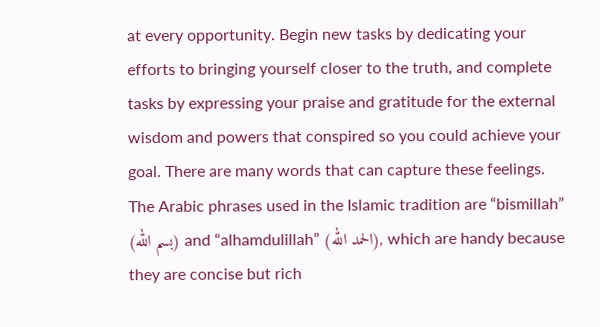at every opportunity. Begin new tasks by dedicating your efforts to bringing yourself closer to the truth, and complete tasks by expressing your praise and gratitude for the external wisdom and powers that conspired so you could achieve your goal. There are many words that can capture these feelings. The Arabic phrases used in the Islamic tradition are “bismillah” (بسم الله) and “alhamdulillah” (الحمد الله), which are handy because they are concise but rich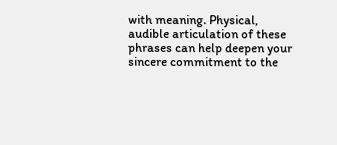with meaning. Physical, audible articulation of these phrases can help deepen your sincere commitment to the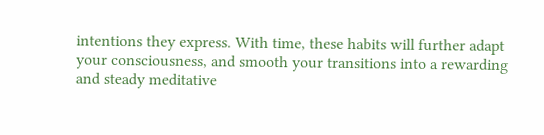intentions they express. With time, these habits will further adapt your consciousness, and smooth your transitions into a rewarding and steady meditative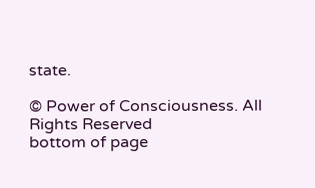state.

© Power of Consciousness. All Rights Reserved
bottom of page